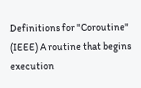Definitions for "Coroutine"
(IEEE) A routine that begins execution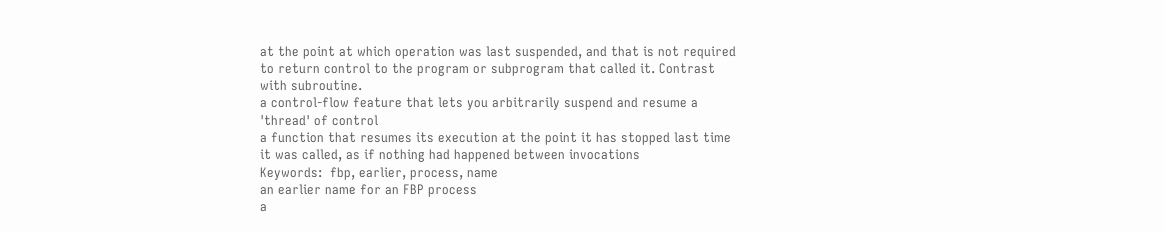at the point at which operation was last suspended, and that is not required to return control to the program or subprogram that called it. Contrast with subroutine.
a control-flow feature that lets you arbitrarily suspend and resume a 'thread' of control
a function that resumes its execution at the point it has stopped last time it was called, as if nothing had happened between invocations
Keywords:  fbp, earlier, process, name
an earlier name for an FBP process
a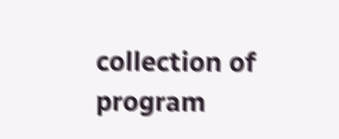collection of program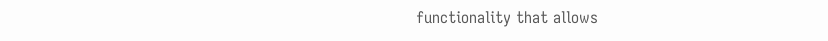functionality that allows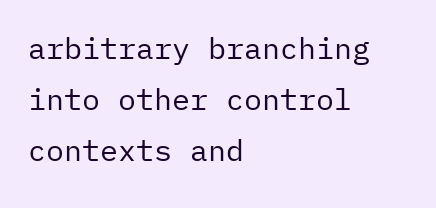arbitrary branching into other control contexts and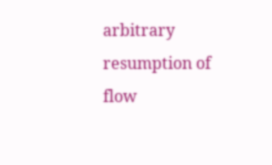arbitrary resumption of flow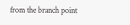from the branch point